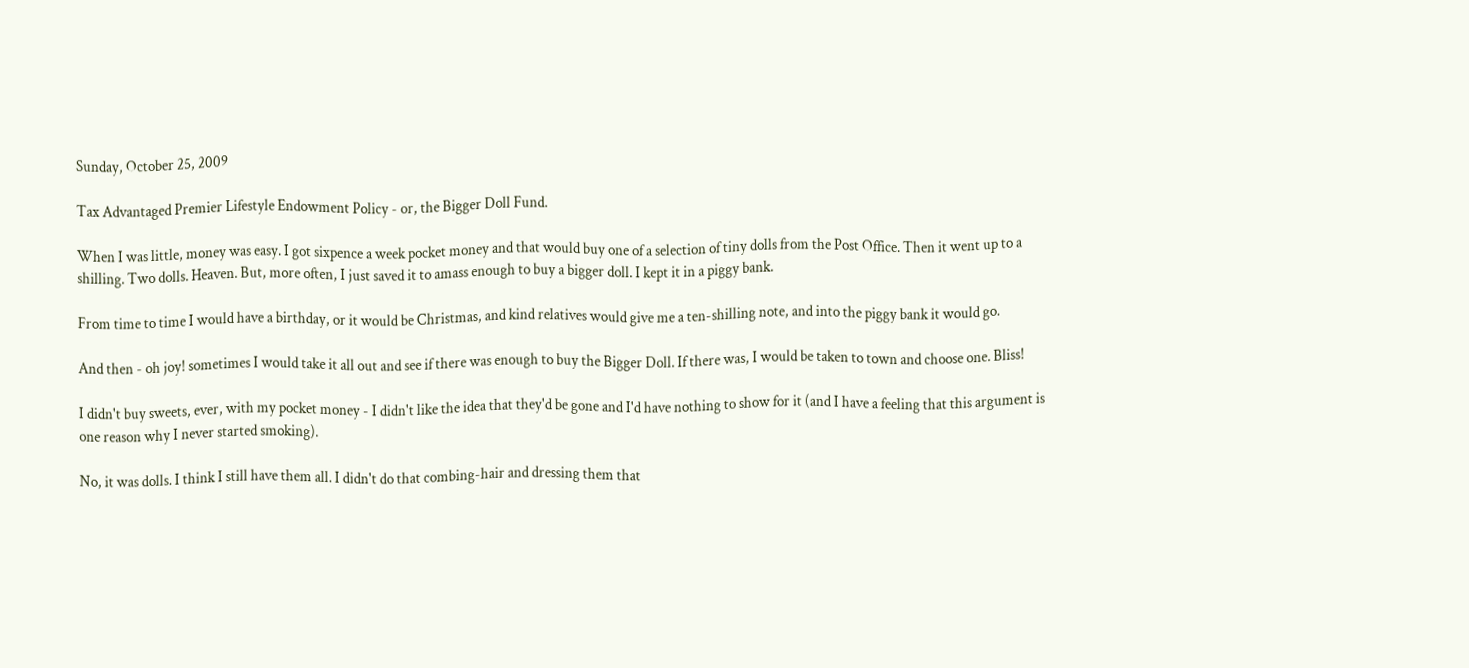Sunday, October 25, 2009

Tax Advantaged Premier Lifestyle Endowment Policy - or, the Bigger Doll Fund.

When I was little, money was easy. I got sixpence a week pocket money and that would buy one of a selection of tiny dolls from the Post Office. Then it went up to a shilling. Two dolls. Heaven. But, more often, I just saved it to amass enough to buy a bigger doll. I kept it in a piggy bank.

From time to time I would have a birthday, or it would be Christmas, and kind relatives would give me a ten-shilling note, and into the piggy bank it would go.

And then - oh joy! sometimes I would take it all out and see if there was enough to buy the Bigger Doll. If there was, I would be taken to town and choose one. Bliss!

I didn't buy sweets, ever, with my pocket money - I didn't like the idea that they'd be gone and I'd have nothing to show for it (and I have a feeling that this argument is one reason why I never started smoking).

No, it was dolls. I think I still have them all. I didn't do that combing-hair and dressing them that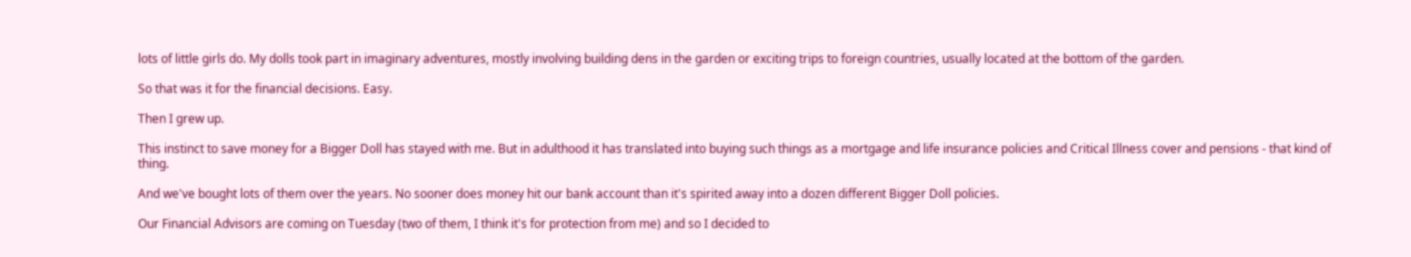lots of little girls do. My dolls took part in imaginary adventures, mostly involving building dens in the garden or exciting trips to foreign countries, usually located at the bottom of the garden.

So that was it for the financial decisions. Easy.

Then I grew up.

This instinct to save money for a Bigger Doll has stayed with me. But in adulthood it has translated into buying such things as a mortgage and life insurance policies and Critical Illness cover and pensions - that kind of thing.

And we've bought lots of them over the years. No sooner does money hit our bank account than it's spirited away into a dozen different Bigger Doll policies.

Our Financial Advisors are coming on Tuesday (two of them, I think it's for protection from me) and so I decided to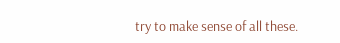try to make sense of all these.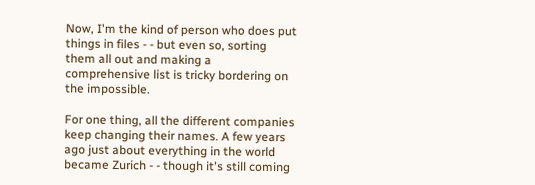Now, I'm the kind of person who does put things in files - - but even so, sorting them all out and making a comprehensive list is tricky bordering on the impossible.

For one thing, all the different companies keep changing their names. A few years ago just about everything in the world became Zurich - - though it's still coming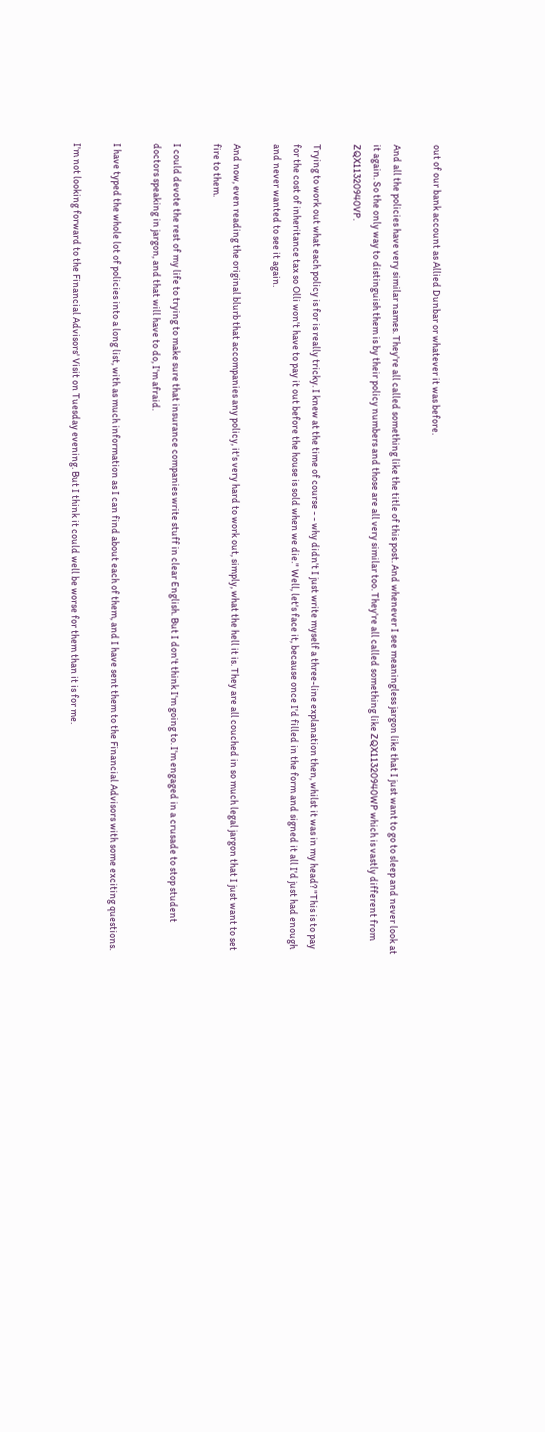out of our bank account as Allied Dunbar or whatever it was before.

And all the policies have very similar names. They're all called something like the title of this post. And whenever I see meaningless jargon like that I just want to go to sleep and never look at it again. So the only way to distinguish them is by their policy numbers and those are all very similar too. They're all called something like ZQX11320940WP which is vastly different from ZQX11320940VP.

Trying to work out what each policy is for is really tricky. I knew at the time of course - - why didn't I just write myself a three-line explanation then, whilst it was in my head? "This is to pay for the cost of inheritance tax so Olli won't have to pay it out before the house is sold when we die." Well, let's face it, because once I'd filled in the form and signed it all I'd just had enough and never wanted to see it again.

And now, even reading the original blurb that accompanies any policy, it's very hard to work out, simply, what the hell it is. They are all couched in so much legal jargon that I just want to set fire to them.

I could devote the rest of my life to trying to make sure that insurance companies write stuff in clear English. But I don't think I'm going to. I'm engaged in a crusade to stop student doctors speaking in jargon, and that will have to do, I'm afraid.

I have typed the whole lot of policies into a long list, with as much information as I can find about each of them, and I have sent them to the Financial Advisors with some exciting questions.

I'm not looking forward to the Financial Advisors' Visit on Tuesday evening. But I think it could well be worse for them than it is for me.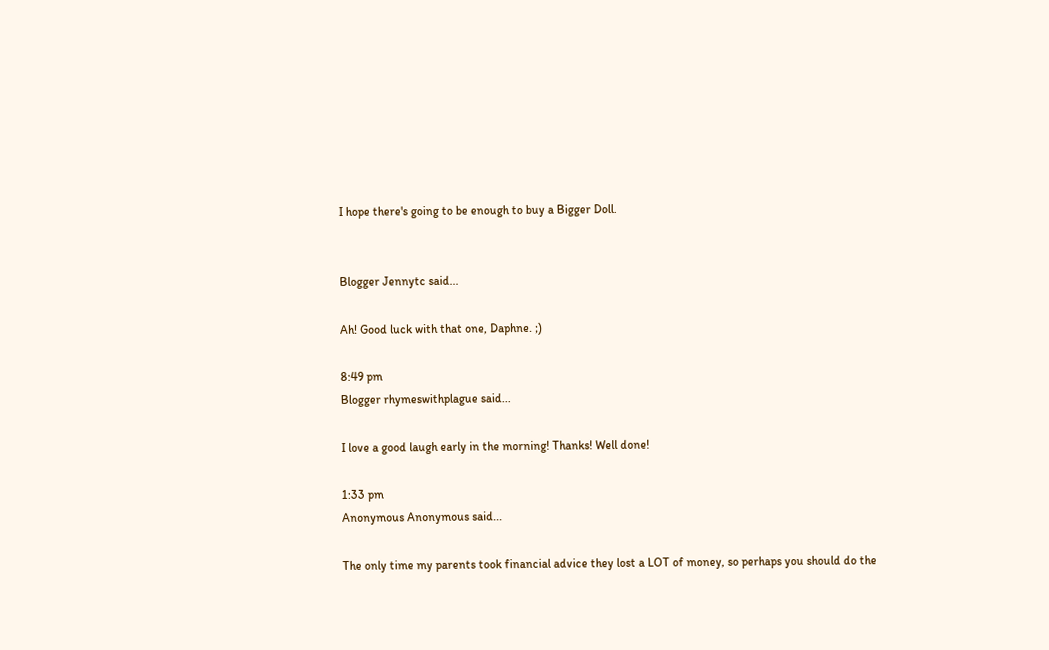I hope there's going to be enough to buy a Bigger Doll.


Blogger Jennytc said...

Ah! Good luck with that one, Daphne. ;)

8:49 pm
Blogger rhymeswithplague said...

I love a good laugh early in the morning! Thanks! Well done!

1:33 pm
Anonymous Anonymous said...

The only time my parents took financial advice they lost a LOT of money, so perhaps you should do the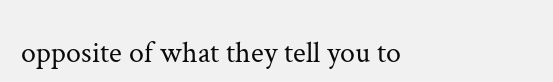opposite of what they tell you to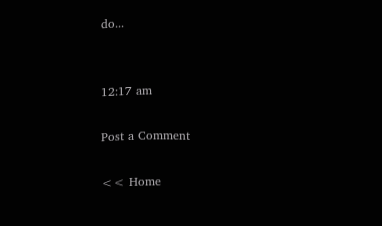do...


12:17 am

Post a Comment

<< Home